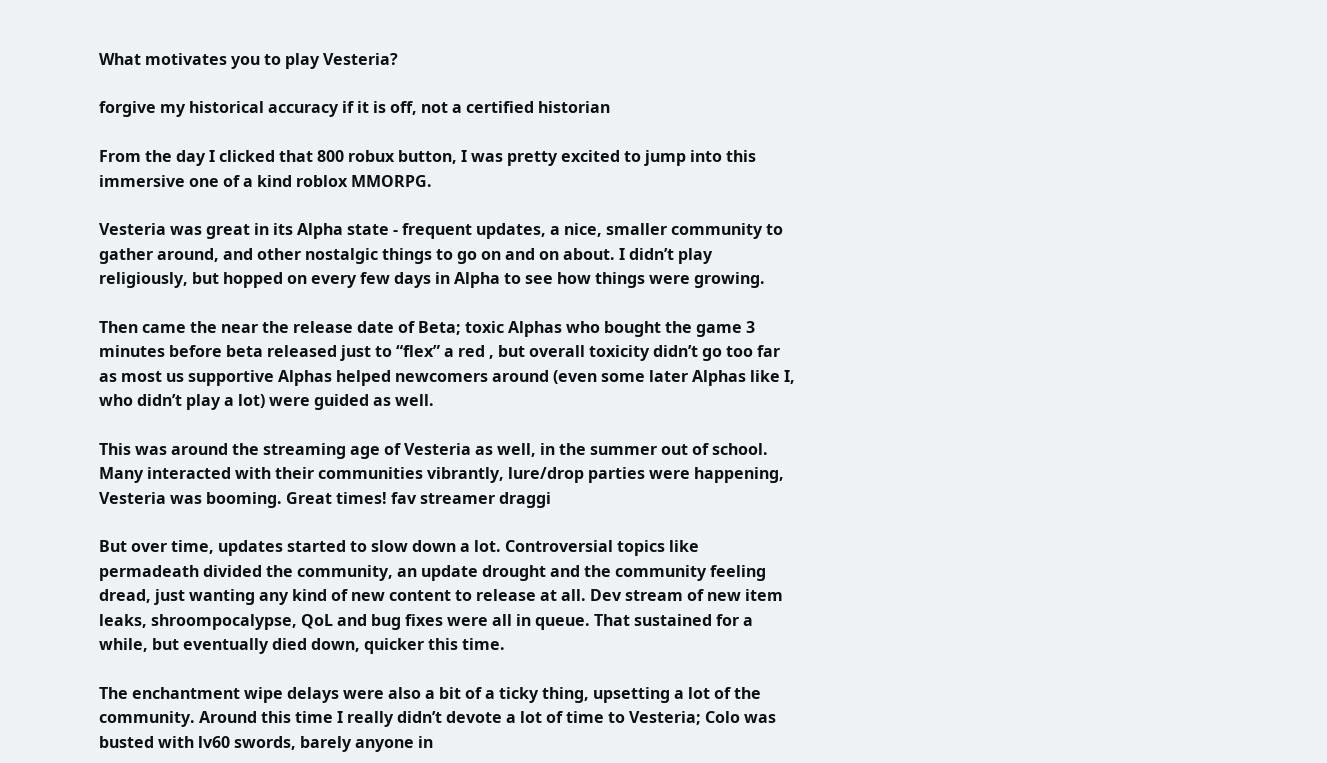What motivates you to play Vesteria?

forgive my historical accuracy if it is off, not a certified historian

From the day I clicked that 800 robux button, I was pretty excited to jump into this immersive one of a kind roblox MMORPG.

Vesteria was great in its Alpha state - frequent updates, a nice, smaller community to gather around, and other nostalgic things to go on and on about. I didn’t play religiously, but hopped on every few days in Alpha to see how things were growing.

Then came the near the release date of Beta; toxic Alphas who bought the game 3 minutes before beta released just to “flex” a red , but overall toxicity didn’t go too far as most us supportive Alphas helped newcomers around (even some later Alphas like I, who didn’t play a lot) were guided as well.

This was around the streaming age of Vesteria as well, in the summer out of school. Many interacted with their communities vibrantly, lure/drop parties were happening, Vesteria was booming. Great times! fav streamer draggi

But over time, updates started to slow down a lot. Controversial topics like permadeath divided the community, an update drought and the community feeling dread, just wanting any kind of new content to release at all. Dev stream of new item leaks, shroompocalypse, QoL and bug fixes were all in queue. That sustained for a while, but eventually died down, quicker this time.

The enchantment wipe delays were also a bit of a ticky thing, upsetting a lot of the community. Around this time I really didn’t devote a lot of time to Vesteria; Colo was busted with lv60 swords, barely anyone in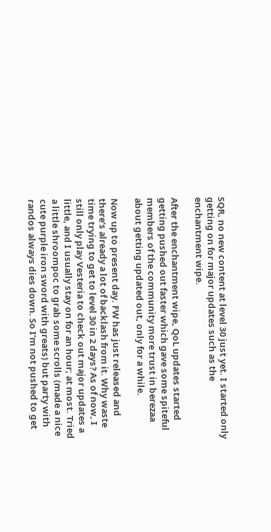SQR, no new content at level 30 just yet. I started only getting on for major updates such as the enchantment wipe.

After the enchantment wipe, QoL updates started getting pushed out faster which gave some spiteful members of the community more trust in berezaa about getting updated out, only for a while.

Now up to present day. FW has just released and there’s already a lot of backlash from it. Why waste time trying to get to level 30 in 2 days? As of now, I still only play Vesteria to check out major updates a little, and I usually stay on for an hour; at most. Tried a little shroompoc to grab some scrolls (made a nice cute purple iron sword with greats) but party with randos always dies down. So I’m not pushed to get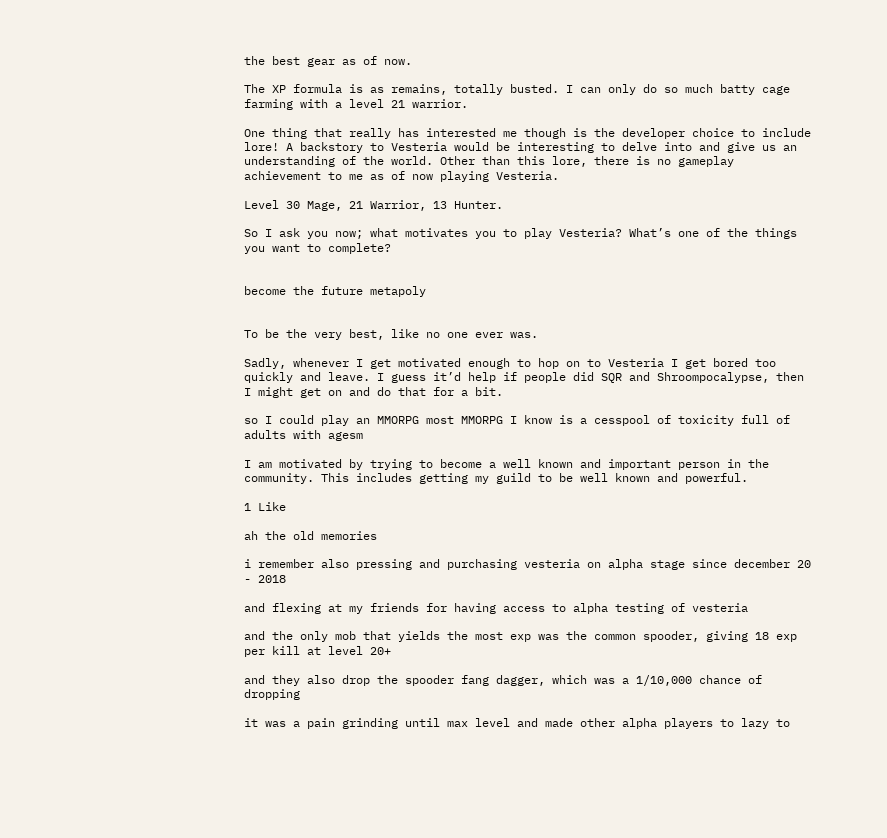the best gear as of now.

The XP formula is as remains, totally busted. I can only do so much batty cage farming with a level 21 warrior.

One thing that really has interested me though is the developer choice to include lore! A backstory to Vesteria would be interesting to delve into and give us an understanding of the world. Other than this lore, there is no gameplay achievement to me as of now playing Vesteria.

Level 30 Mage, 21 Warrior, 13 Hunter.

So I ask you now; what motivates you to play Vesteria? What’s one of the things you want to complete?


become the future metapoly


To be the very best, like no one ever was.

Sadly, whenever I get motivated enough to hop on to Vesteria I get bored too quickly and leave. I guess it’d help if people did SQR and Shroompocalypse, then I might get on and do that for a bit.

so I could play an MMORPG most MMORPG I know is a cesspool of toxicity full of adults with agesm

I am motivated by trying to become a well known and important person in the community. This includes getting my guild to be well known and powerful.

1 Like

ah the old memories

i remember also pressing and purchasing vesteria on alpha stage since december 20 - 2018

and flexing at my friends for having access to alpha testing of vesteria

and the only mob that yields the most exp was the common spooder, giving 18 exp per kill at level 20+

and they also drop the spooder fang dagger, which was a 1/10,000 chance of dropping

it was a pain grinding until max level and made other alpha players to lazy to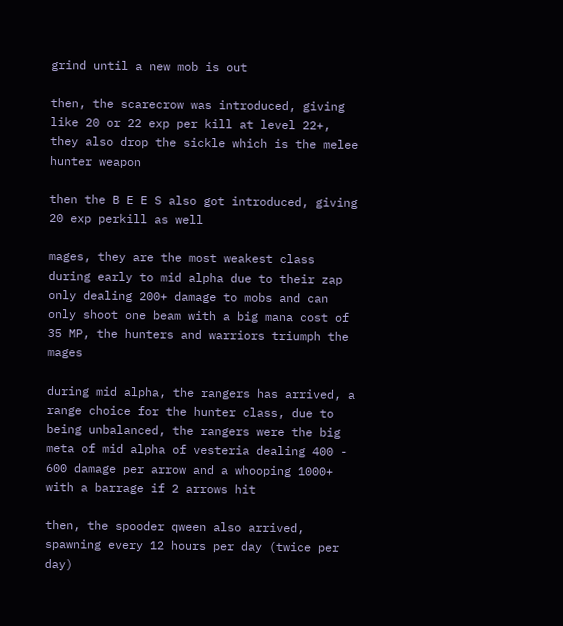grind until a new mob is out

then, the scarecrow was introduced, giving like 20 or 22 exp per kill at level 22+, they also drop the sickle which is the melee hunter weapon

then the B E E S also got introduced, giving 20 exp perkill as well

mages, they are the most weakest class during early to mid alpha due to their zap only dealing 200+ damage to mobs and can only shoot one beam with a big mana cost of 35 MP, the hunters and warriors triumph the mages

during mid alpha, the rangers has arrived, a range choice for the hunter class, due to being unbalanced, the rangers were the big meta of mid alpha of vesteria dealing 400 - 600 damage per arrow and a whooping 1000+ with a barrage if 2 arrows hit

then, the spooder qween also arrived, spawning every 12 hours per day (twice per day)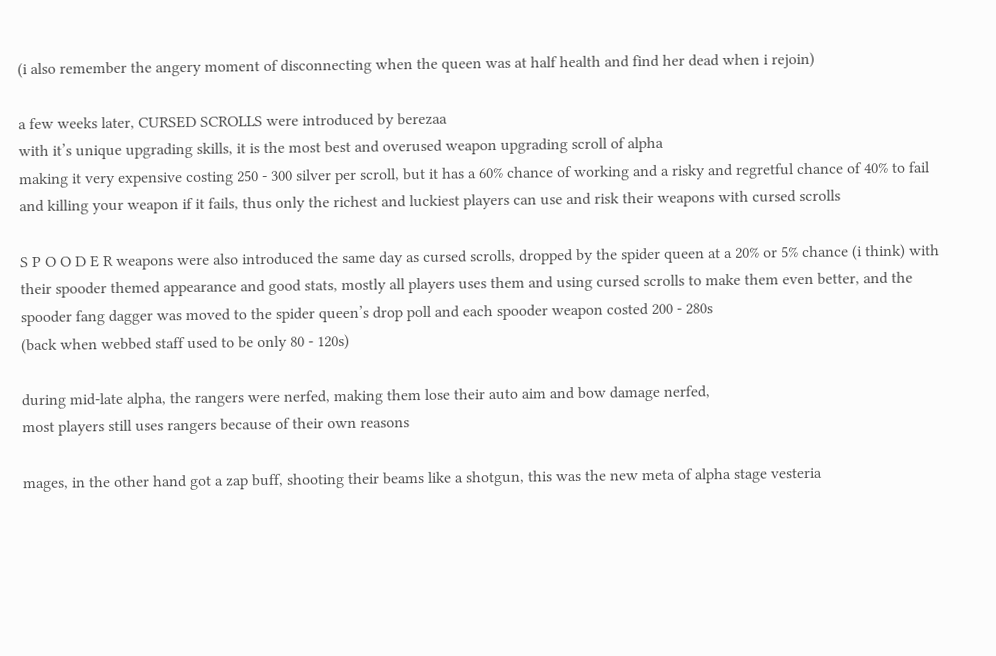(i also remember the angery moment of disconnecting when the queen was at half health and find her dead when i rejoin)

a few weeks later, CURSED SCROLLS were introduced by berezaa
with it’s unique upgrading skills, it is the most best and overused weapon upgrading scroll of alpha
making it very expensive costing 250 - 300 silver per scroll, but it has a 60% chance of working and a risky and regretful chance of 40% to fail and killing your weapon if it fails, thus only the richest and luckiest players can use and risk their weapons with cursed scrolls

S P O O D E R weapons were also introduced the same day as cursed scrolls, dropped by the spider queen at a 20% or 5% chance (i think) with their spooder themed appearance and good stats, mostly all players uses them and using cursed scrolls to make them even better, and the spooder fang dagger was moved to the spider queen’s drop poll and each spooder weapon costed 200 - 280s
(back when webbed staff used to be only 80 - 120s)

during mid-late alpha, the rangers were nerfed, making them lose their auto aim and bow damage nerfed,
most players still uses rangers because of their own reasons

mages, in the other hand got a zap buff, shooting their beams like a shotgun, this was the new meta of alpha stage vesteria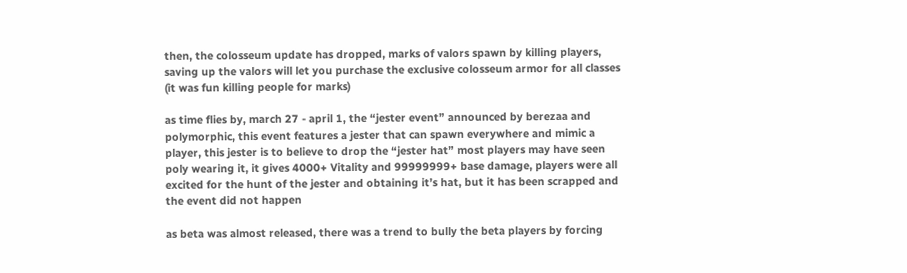then, the colosseum update has dropped, marks of valors spawn by killing players, saving up the valors will let you purchase the exclusive colosseum armor for all classes (it was fun killing people for marks)

as time flies by, march 27 - april 1, the “jester event” announced by berezaa and polymorphic, this event features a jester that can spawn everywhere and mimic a player, this jester is to believe to drop the “jester hat” most players may have seen poly wearing it, it gives 4000+ Vitality and 99999999+ base damage, players were all excited for the hunt of the jester and obtaining it’s hat, but it has been scrapped and the event did not happen

as beta was almost released, there was a trend to bully the beta players by forcing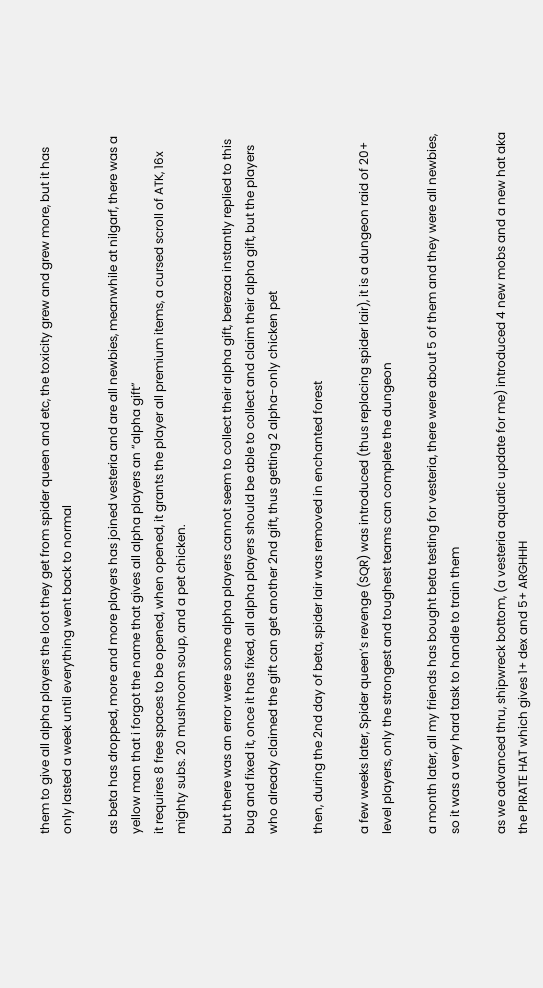them to give all alpha players the loot they get from spider queen and etc, the toxicity grew and grew more, but it has only lasted a week until everything went back to normal

as beta has dropped, more and more players has joined vesteria and are all newbies, meanwhile at nilgarf, there was a yellow man that i forgot the name that gives all alpha players an “alpha gift”
it requires 8 free spaces to be opened, when opened, it grants the player all premium items, a cursed scroll of ATK, 16x mighty subs. 20 mushroom soup, and a pet chicken.

but there was an error were some alpha players cannot seem to collect their alpha gift, berezaa instantly replied to this bug and fixed it, once it has fixed, all alpha players should be able to collect and claim their alpha gift, but the players who already claimed the gift can get another 2nd gift, thus getting 2 alpha-only chicken pet

then, during the 2nd day of beta, spider lair was removed in enchanted forest

a few weeks later, Spider queen’s revenge (SQR) was introduced (thus replacing spider lair), it is a dungeon raid of 20+ level players, only the strongest and toughest teams can complete the dungeon

a month later, all my friends has bought beta testing for vesteria, there were about 5 of them and they were all newbies, so it was a very hard task to handle to train them

as we advanced thru, shipwreck bottom, (a vesteria aquatic update for me) introduced 4 new mobs and a new hat aka the PIRATE HAT which gives 1+ dex and 5+ ARGHHH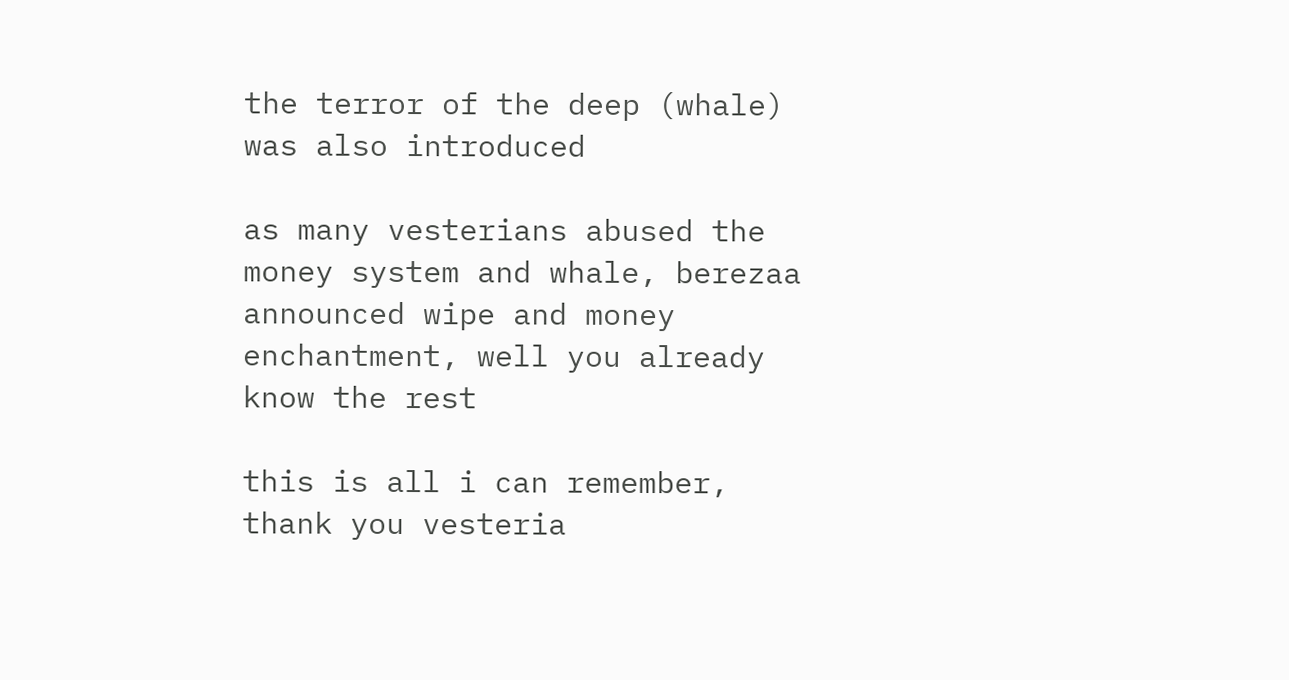the terror of the deep (whale) was also introduced

as many vesterians abused the money system and whale, berezaa announced wipe and money enchantment, well you already know the rest

this is all i can remember, thank you vesteria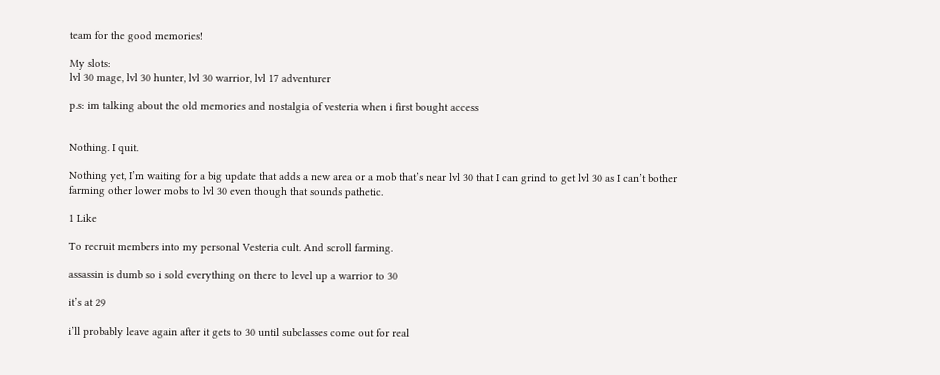team for the good memories!

My slots:
lvl 30 mage, lvl 30 hunter, lvl 30 warrior, lvl 17 adventurer

p.s: im talking about the old memories and nostalgia of vesteria when i first bought access


Nothing. I quit.

Nothing yet, I’m waiting for a big update that adds a new area or a mob that’s near lvl 30 that I can grind to get lvl 30 as I can’t bother farming other lower mobs to lvl 30 even though that sounds pathetic.

1 Like

To recruit members into my personal Vesteria cult. And scroll farming.

assassin is dumb so i sold everything on there to level up a warrior to 30

it’s at 29

i’ll probably leave again after it gets to 30 until subclasses come out for real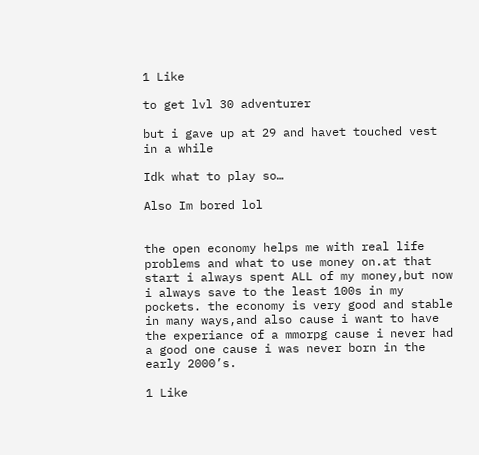1 Like

to get lvl 30 adventurer

but i gave up at 29 and havet touched vest in a while

Idk what to play so…

Also Im bored lol


the open economy helps me with real life problems and what to use money on.at that start i always spent ALL of my money,but now i always save to the least 100s in my pockets. the economy is very good and stable in many ways,and also cause i want to have the experiance of a mmorpg cause i never had a good one cause i was never born in the early 2000’s.

1 Like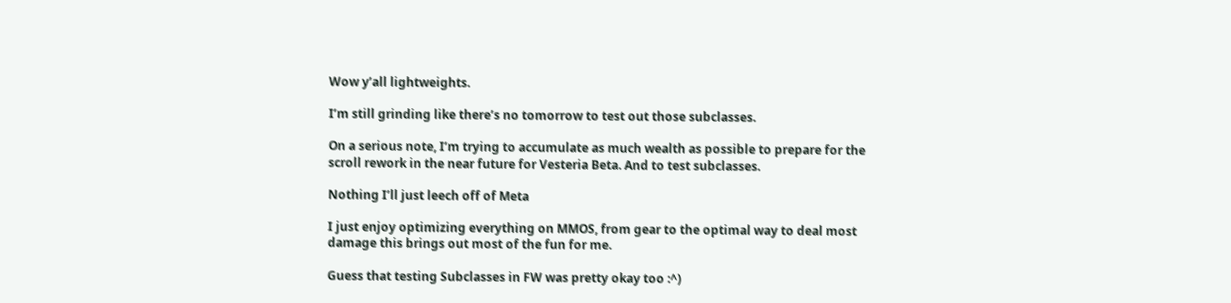Wow y’all lightweights.

I’m still grinding like there’s no tomorrow to test out those subclasses.

On a serious note, I’m trying to accumulate as much wealth as possible to prepare for the scroll rework in the near future for Vesteria Beta. And to test subclasses.

Nothing I’ll just leech off of Meta

I just enjoy optimizing everything on MMOS, from gear to the optimal way to deal most damage this brings out most of the fun for me.

Guess that testing Subclasses in FW was pretty okay too :^)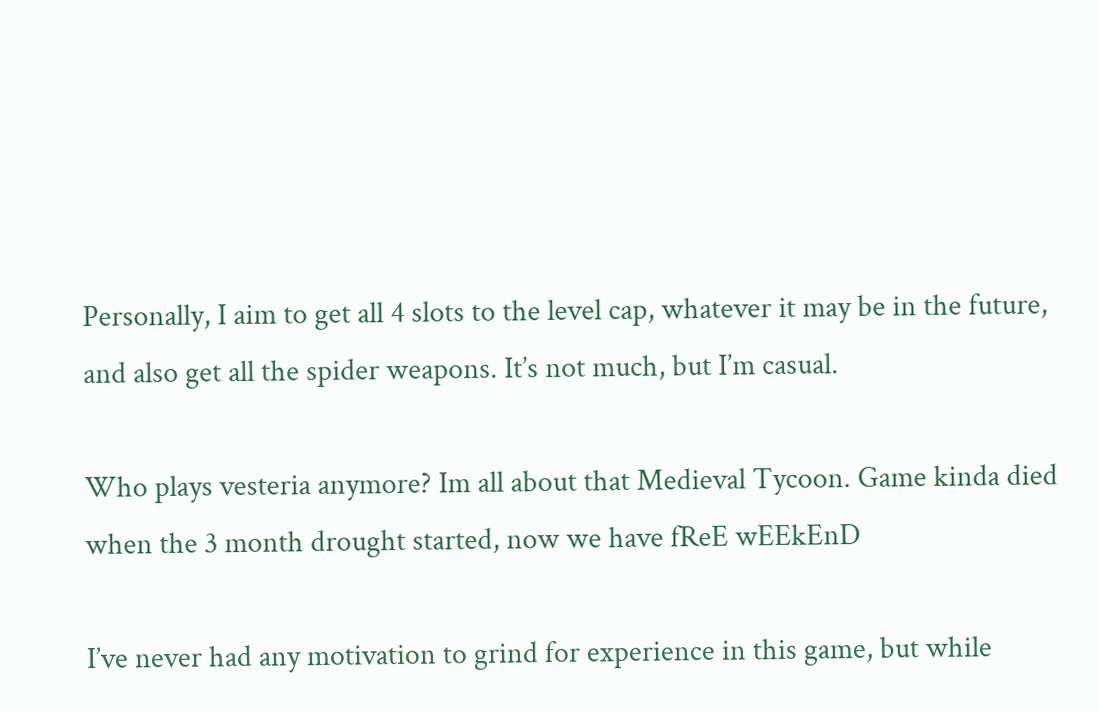Personally, I aim to get all 4 slots to the level cap, whatever it may be in the future, and also get all the spider weapons. It’s not much, but I’m casual.

Who plays vesteria anymore? Im all about that Medieval Tycoon. Game kinda died when the 3 month drought started, now we have fReE wEEkEnD

I’ve never had any motivation to grind for experience in this game, but while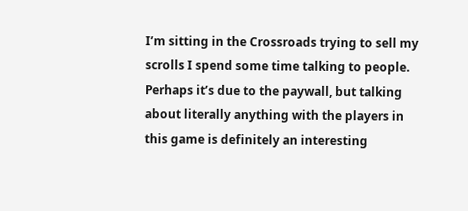I’m sitting in the Crossroads trying to sell my scrolls I spend some time talking to people. Perhaps it’s due to the paywall, but talking about literally anything with the players in this game is definitely an interesting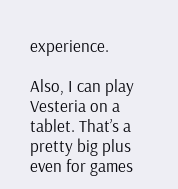experience.

Also, I can play Vesteria on a tablet. That’s a pretty big plus even for games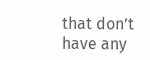that don’t have any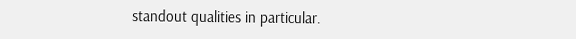standout qualities in particular.